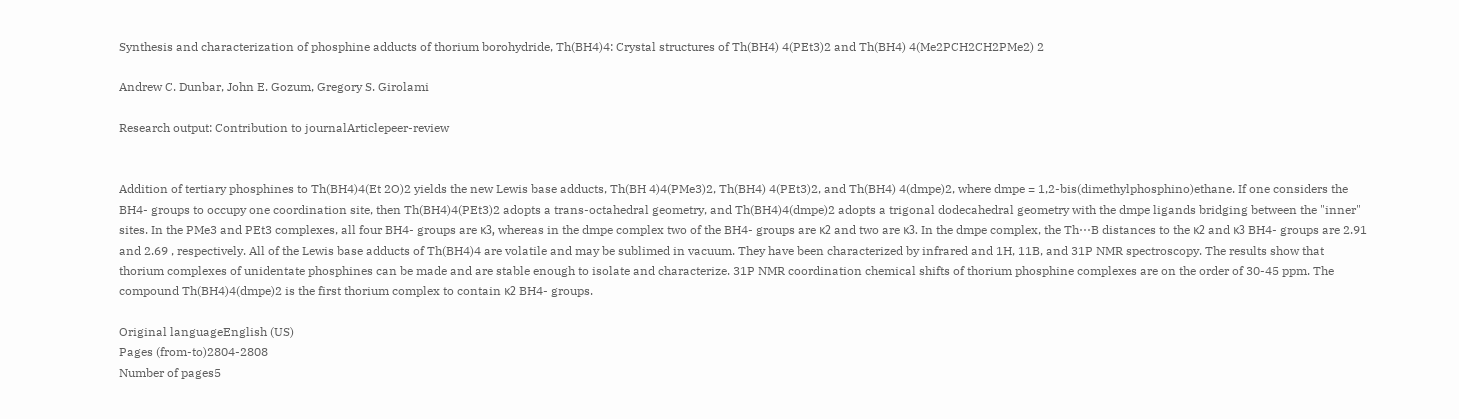Synthesis and characterization of phosphine adducts of thorium borohydride, Th(BH4)4: Crystal structures of Th(BH4) 4(PEt3)2 and Th(BH4) 4(Me2PCH2CH2PMe2) 2

Andrew C. Dunbar, John E. Gozum, Gregory S. Girolami

Research output: Contribution to journalArticlepeer-review


Addition of tertiary phosphines to Th(BH4)4(Et 2O)2 yields the new Lewis base adducts, Th(BH 4)4(PMe3)2, Th(BH4) 4(PEt3)2, and Th(BH4) 4(dmpe)2, where dmpe = 1,2-bis(dimethylphosphino)ethane. If one considers the BH4- groups to occupy one coordination site, then Th(BH4)4(PEt3)2 adopts a trans-octahedral geometry, and Th(BH4)4(dmpe)2 adopts a trigonal dodecahedral geometry with the dmpe ligands bridging between the "inner" sites. In the PMe3 and PEt3 complexes, all four BH4- groups are κ3, whereas in the dmpe complex two of the BH4- groups are κ2 and two are κ3. In the dmpe complex, the Th⋯B distances to the κ2 and κ3 BH4- groups are 2.91 and 2.69 , respectively. All of the Lewis base adducts of Th(BH4)4 are volatile and may be sublimed in vacuum. They have been characterized by infrared and 1H, 11B, and 31P NMR spectroscopy. The results show that thorium complexes of unidentate phosphines can be made and are stable enough to isolate and characterize. 31P NMR coordination chemical shifts of thorium phosphine complexes are on the order of 30-45 ppm. The compound Th(BH4)4(dmpe)2 is the first thorium complex to contain κ2 BH4- groups.

Original languageEnglish (US)
Pages (from-to)2804-2808
Number of pages5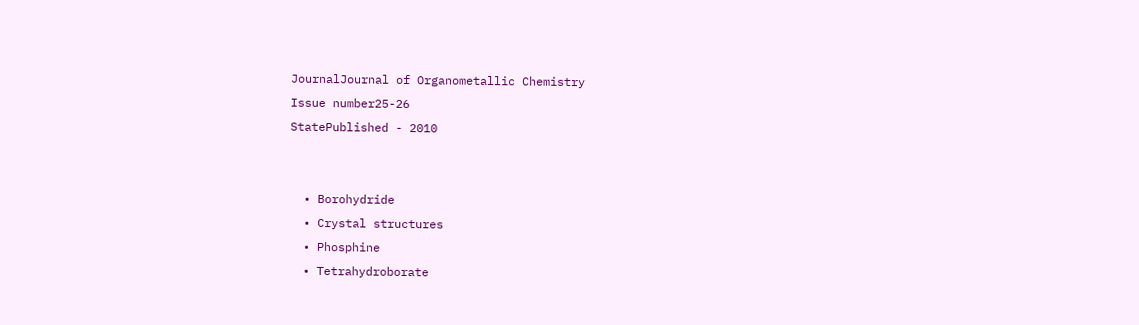JournalJournal of Organometallic Chemistry
Issue number25-26
StatePublished - 2010


  • Borohydride
  • Crystal structures
  • Phosphine
  • Tetrahydroborate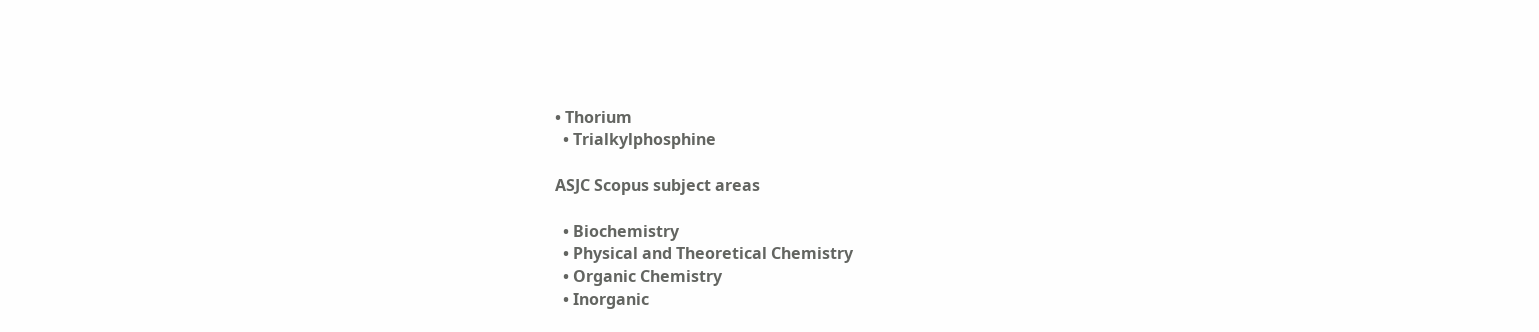• Thorium
  • Trialkylphosphine

ASJC Scopus subject areas

  • Biochemistry
  • Physical and Theoretical Chemistry
  • Organic Chemistry
  • Inorganic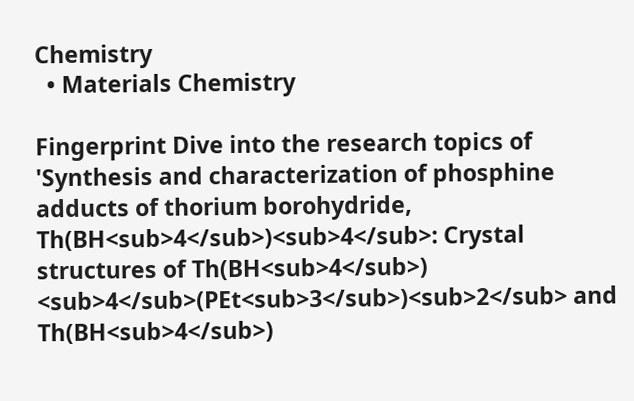Chemistry
  • Materials Chemistry

Fingerprint Dive into the research topics of 'Synthesis and characterization of phosphine adducts of thorium borohydride, Th(BH<sub>4</sub>)<sub>4</sub>: Crystal structures of Th(BH<sub>4</sub>) <sub>4</sub>(PEt<sub>3</sub>)<sub>2</sub> and Th(BH<sub>4</sub>)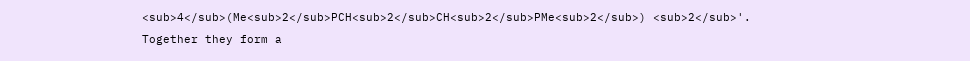<sub>4</sub>(Me<sub>2</sub>PCH<sub>2</sub>CH<sub>2</sub>PMe<sub>2</sub>) <sub>2</sub>'. Together they form a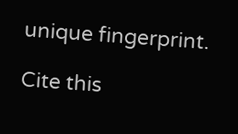unique fingerprint.

Cite this